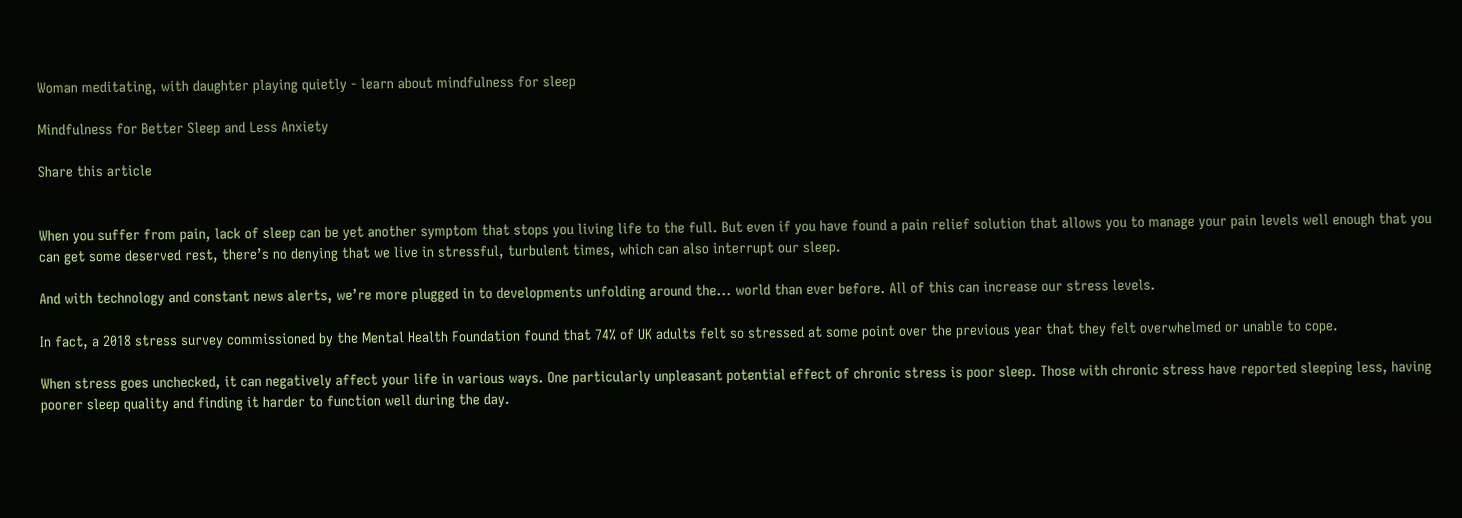Woman meditating, with daughter playing quietly - learn about mindfulness for sleep

Mindfulness for Better Sleep and Less Anxiety

Share this article


When you suffer from pain, lack of sleep can be yet another symptom that stops you living life to the full. But even if you have found a pain relief solution that allows you to manage your pain levels well enough that you can get some deserved rest, there’s no denying that we live in stressful, turbulent times, which can also interrupt our sleep.

And with technology and constant news alerts, we’re more plugged in to developments unfolding around the... world than ever before. All of this can increase our stress levels.

In fact, a 2018 stress survey commissioned by the Mental Health Foundation found that 74% of UK adults felt so stressed at some point over the previous year that they felt overwhelmed or unable to cope.

When stress goes unchecked, it can negatively affect your life in various ways. One particularly unpleasant potential effect of chronic stress is poor sleep. Those with chronic stress have reported sleeping less, having poorer sleep quality and finding it harder to function well during the day.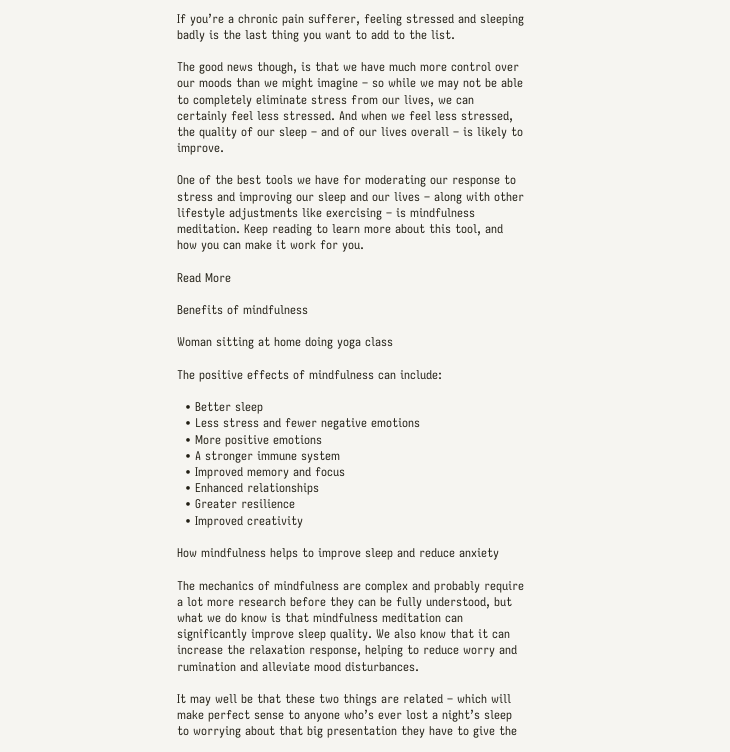If you’re a chronic pain sufferer, feeling stressed and sleeping badly is the last thing you want to add to the list.

The good news though, is that we have much more control over our moods than we might imagine – so while we may not be able to completely eliminate stress from our lives, we can certainly feel less stressed. And when we feel less stressed, the quality of our sleep – and of our lives overall – is likely to improve.

One of the best tools we have for moderating our response to stress and improving our sleep and our lives – along with other lifestyle adjustments like exercising – is mindfulness meditation. Keep reading to learn more about this tool, and how you can make it work for you.

Read More

Benefits of mindfulness

Woman sitting at home doing yoga class

The positive effects of mindfulness can include:

  • Better sleep
  • Less stress and fewer negative emotions
  • More positive emotions
  • A stronger immune system
  • Improved memory and focus
  • Enhanced relationships
  • Greater resilience
  • Improved creativity

How mindfulness helps to improve sleep and reduce anxiety

The mechanics of mindfulness are complex and probably require a lot more research before they can be fully understood, but what we do know is that mindfulness meditation can significantly improve sleep quality. We also know that it can increase the relaxation response, helping to reduce worry and rumination and alleviate mood disturbances.

It may well be that these two things are related – which will make perfect sense to anyone who’s ever lost a night’s sleep to worrying about that big presentation they have to give the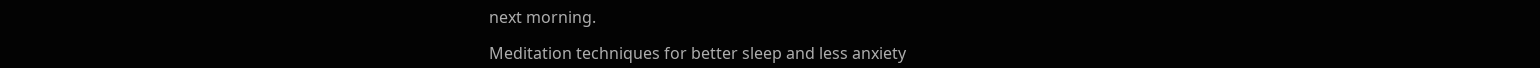next morning.

Meditation techniques for better sleep and less anxiety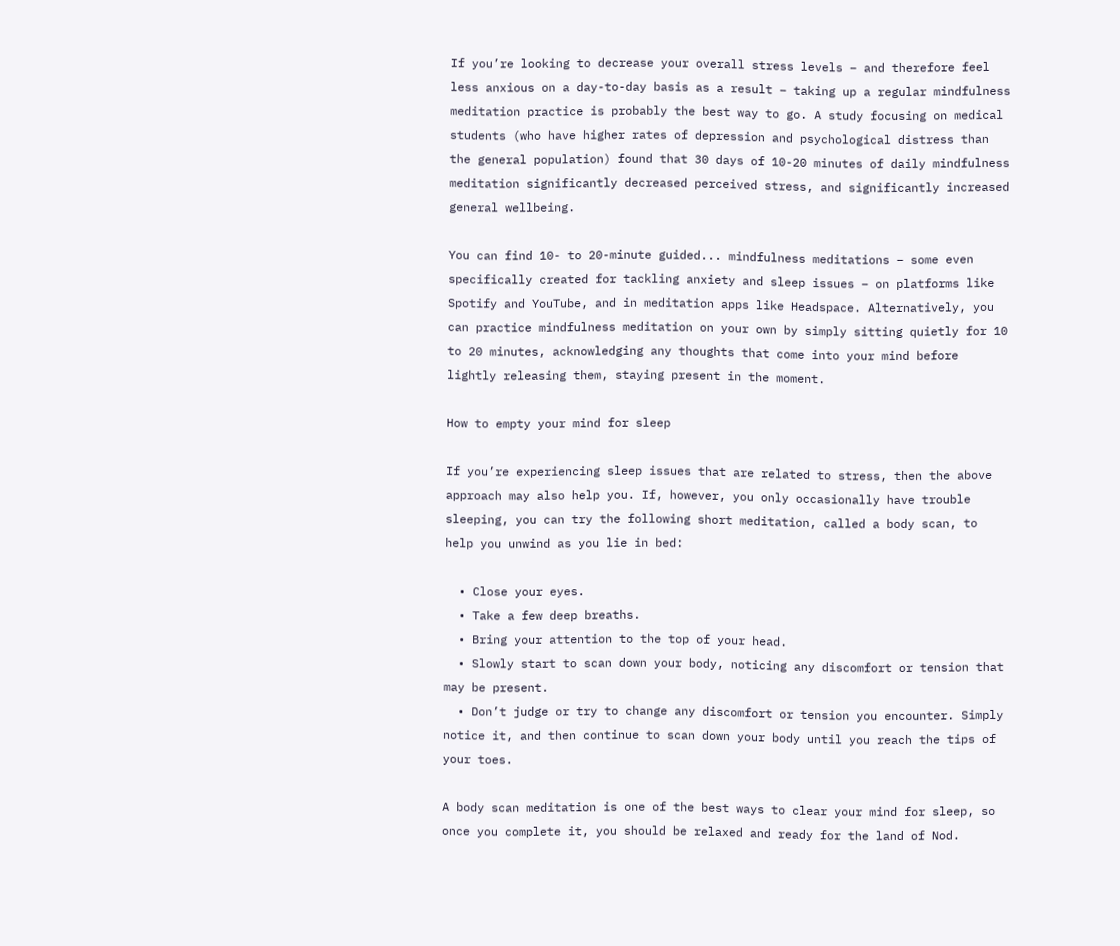If you’re looking to decrease your overall stress levels – and therefore feel less anxious on a day-to-day basis as a result – taking up a regular mindfulness meditation practice is probably the best way to go. A study focusing on medical students (who have higher rates of depression and psychological distress than the general population) found that 30 days of 10-20 minutes of daily mindfulness meditation significantly decreased perceived stress, and significantly increased general wellbeing.

You can find 10- to 20-minute guided... mindfulness meditations – some even specifically created for tackling anxiety and sleep issues – on platforms like Spotify and YouTube, and in meditation apps like Headspace. Alternatively, you can practice mindfulness meditation on your own by simply sitting quietly for 10 to 20 minutes, acknowledging any thoughts that come into your mind before lightly releasing them, staying present in the moment.

How to empty your mind for sleep

If you’re experiencing sleep issues that are related to stress, then the above approach may also help you. If, however, you only occasionally have trouble sleeping, you can try the following short meditation, called a body scan, to help you unwind as you lie in bed:

  • Close your eyes.
  • Take a few deep breaths.
  • Bring your attention to the top of your head.
  • Slowly start to scan down your body, noticing any discomfort or tension that may be present.
  • Don’t judge or try to change any discomfort or tension you encounter. Simply notice it, and then continue to scan down your body until you reach the tips of your toes.

A body scan meditation is one of the best ways to clear your mind for sleep, so once you complete it, you should be relaxed and ready for the land of Nod.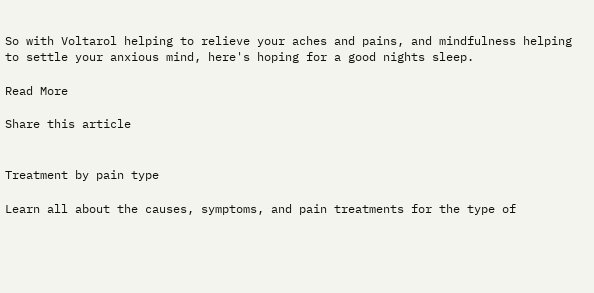So with Voltarol helping to relieve your aches and pains, and mindfulness helping to settle your anxious mind, here's hoping for a good nights sleep.

Read More

Share this article


Treatment by pain type

Learn all about the causes, symptoms, and pain treatments for the type of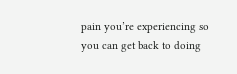pain you’re experiencing so you can get back to doing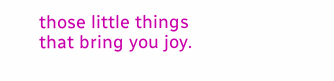those little things that bring you joy.